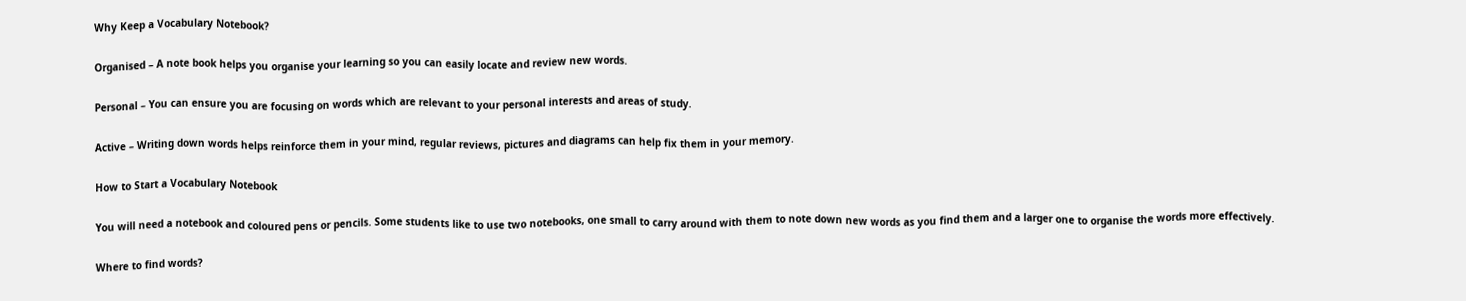Why Keep a Vocabulary Notebook?

Organised – A note book helps you organise your learning so you can easily locate and review new words.

Personal – You can ensure you are focusing on words which are relevant to your personal interests and areas of study.

Active – Writing down words helps reinforce them in your mind, regular reviews, pictures and diagrams can help fix them in your memory.

How to Start a Vocabulary Notebook

You will need a notebook and coloured pens or pencils. Some students like to use two notebooks, one small to carry around with them to note down new words as you find them and a larger one to organise the words more effectively.

Where to find words?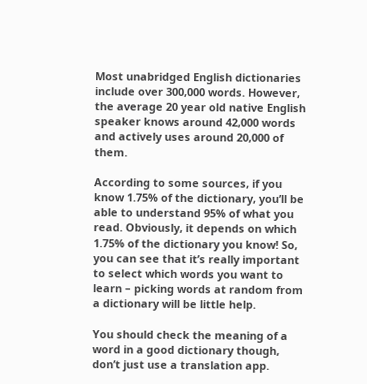Most unabridged English dictionaries include over 300,000 words. However, the average 20 year old native English speaker knows around 42,000 words and actively uses around 20,000 of them.

According to some sources, if you know 1.75% of the dictionary, you’ll be able to understand 95% of what you read. Obviously, it depends on which 1.75% of the dictionary you know! So, you can see that it’s really important to select which words you want to learn – picking words at random from a dictionary will be little help.

You should check the meaning of a word in a good dictionary though, don’t just use a translation app.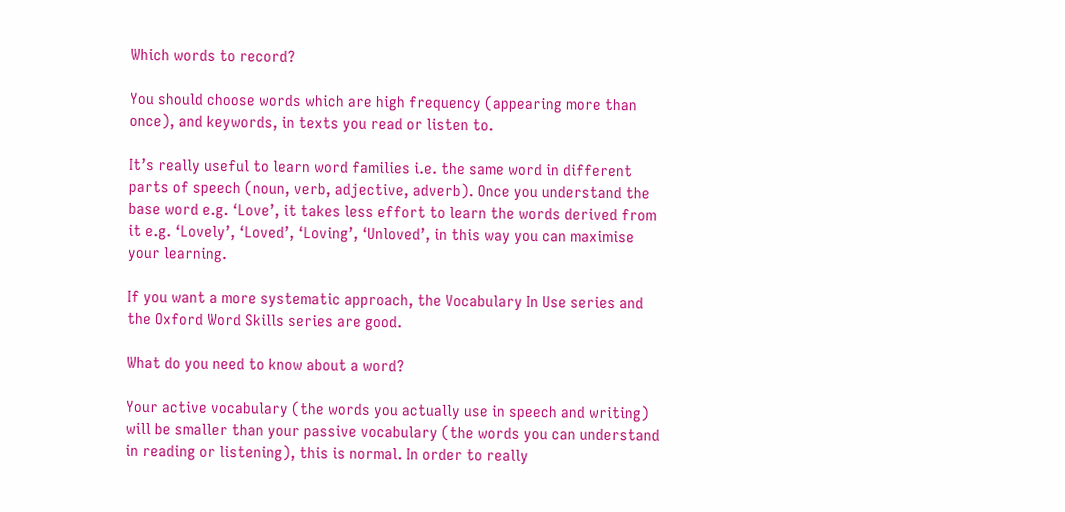Which words to record?

You should choose words which are high frequency (appearing more than once), and keywords, in texts you read or listen to.

It’s really useful to learn word families i.e. the same word in different parts of speech (noun, verb, adjective, adverb). Once you understand the base word e.g. ‘Love’, it takes less effort to learn the words derived from it e.g. ‘Lovely’, ‘Loved’, ‘Loving’, ‘Unloved’, in this way you can maximise your learning.

If you want a more systematic approach, the Vocabulary In Use series and the Oxford Word Skills series are good.

What do you need to know about a word?

Your active vocabulary (the words you actually use in speech and writing) will be smaller than your passive vocabulary (the words you can understand in reading or listening), this is normal. In order to really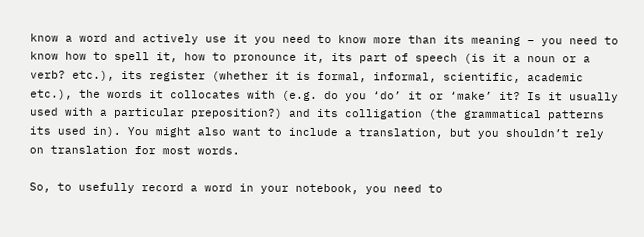know a word and actively use it you need to know more than its meaning – you need to know how to spell it, how to pronounce it, its part of speech (is it a noun or a verb? etc.), its register (whether it is formal, informal, scientific, academic etc.), the words it collocates with (e.g. do you ‘do’ it or ‘make’ it? Is it usually used with a particular preposition?) and its colligation (the grammatical patterns its used in). You might also want to include a translation, but you shouldn’t rely on translation for most words.

So, to usefully record a word in your notebook, you need to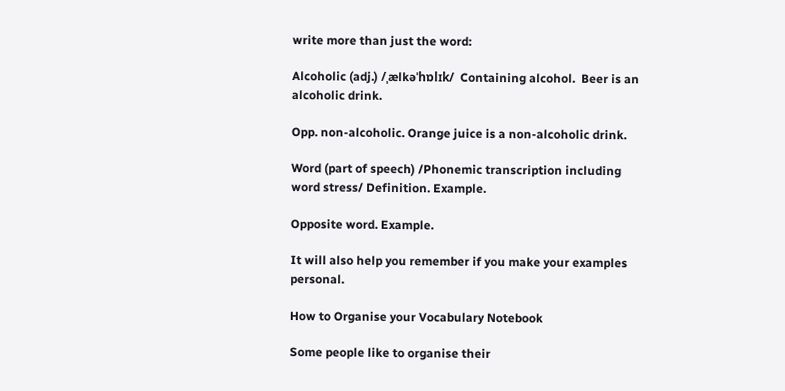write more than just the word:

Alcoholic (adj.) /ˌælkəˈhɒlɪk/  Containing alcohol.  Beer is an alcoholic drink.

Opp. non-alcoholic. Orange juice is a non-alcoholic drink.

Word (part of speech) /Phonemic transcription including word stress/ Definition. Example.

Opposite word. Example.

It will also help you remember if you make your examples personal.

How to Organise your Vocabulary Notebook

Some people like to organise their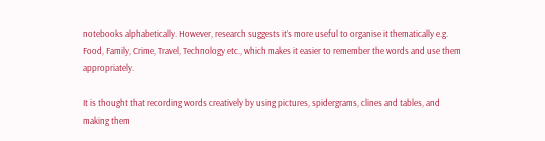notebooks alphabetically. However, research suggests it’s more useful to organise it thematically e.g. Food, Family, Crime, Travel, Technology etc., which makes it easier to remember the words and use them appropriately.

It is thought that recording words creatively by using pictures, spidergrams, clines and tables, and making them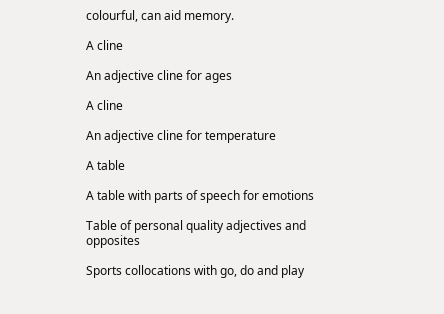colourful, can aid memory.

A cline

An adjective cline for ages

A cline

An adjective cline for temperature

A table

A table with parts of speech for emotions

Table of personal quality adjectives and opposites

Sports collocations with go, do and play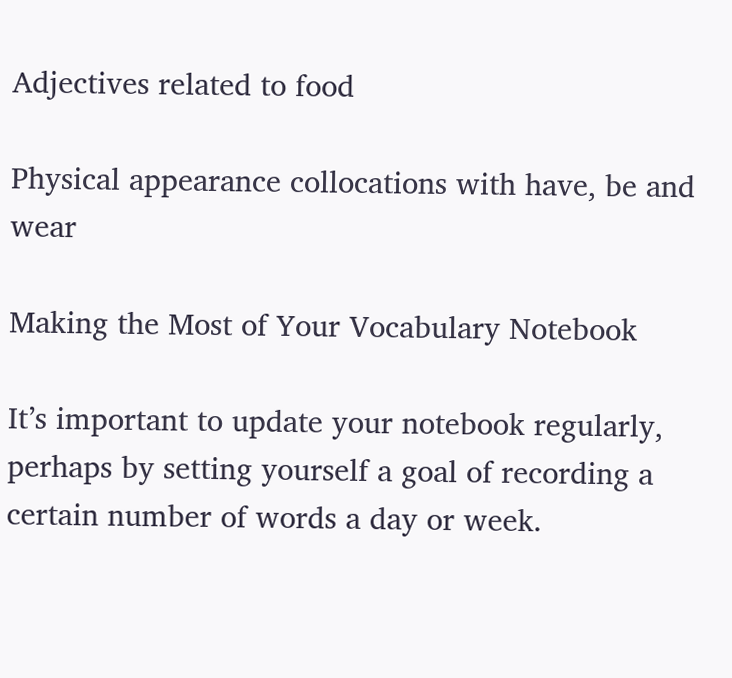Adjectives related to food

Physical appearance collocations with have, be and wear

Making the Most of Your Vocabulary Notebook

It’s important to update your notebook regularly, perhaps by setting yourself a goal of recording a certain number of words a day or week.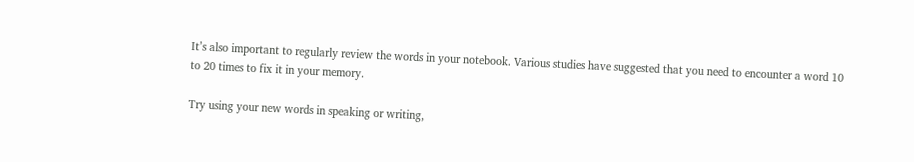It’s also important to regularly review the words in your notebook. Various studies have suggested that you need to encounter a word 10 to 20 times to fix it in your memory.

Try using your new words in speaking or writing,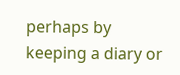perhaps by keeping a diary or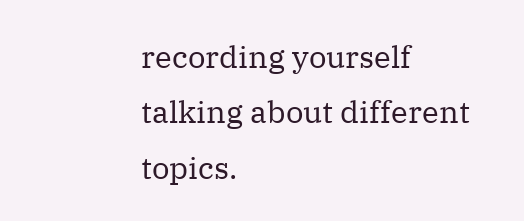recording yourself talking about different topics.